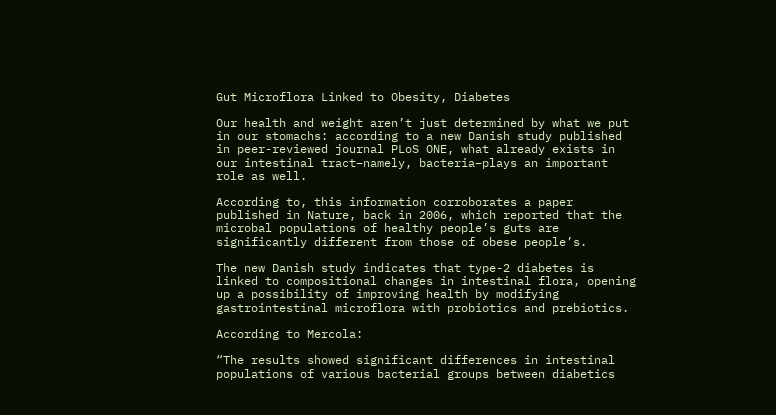Gut Microflora Linked to Obesity, Diabetes

Our health and weight aren’t just determined by what we put in our stomachs: according to a new Danish study published in peer-reviewed journal PLoS ONE, what already exists in our intestinal tract–namely, bacteria–plays an important role as well.

According to, this information corroborates a paper published in Nature, back in 2006, which reported that the microbal populations of healthy people’s guts are significantly different from those of obese people’s.

The new Danish study indicates that type-2 diabetes is linked to compositional changes in intestinal flora, opening up a possibility of improving health by modifying gastrointestinal microflora with probiotics and prebiotics.

According to Mercola:

“The results showed significant differences in intestinal populations of various bacterial groups between diabetics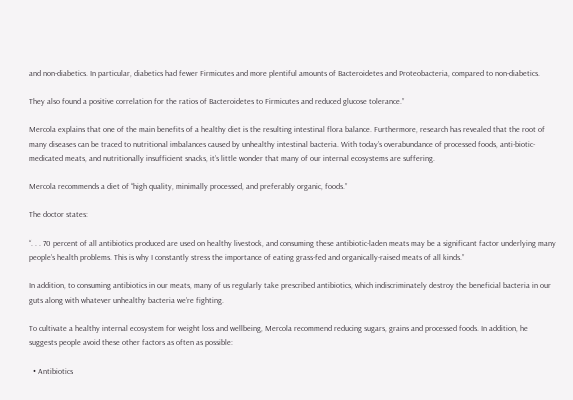and non-diabetics. In particular, diabetics had fewer Firmicutes and more plentiful amounts of Bacteroidetes and Proteobacteria, compared to non-diabetics.

They also found a positive correlation for the ratios of Bacteroidetes to Firmicutes and reduced glucose tolerance.”

Mercola explains that one of the main benefits of a healthy diet is the resulting intestinal flora balance. Furthermore, research has revealed that the root of many diseases can be traced to nutritional imbalances caused by unhealthy intestinal bacteria. With today’s overabundance of processed foods, anti-biotic-medicated meats, and nutritionally insufficient snacks, it’s little wonder that many of our internal ecosystems are suffering.

Mercola recommends a diet of “high quality, minimally processed, and preferably organic, foods.”

The doctor states:

“. . . 70 percent of all antibiotics produced are used on healthy livestock, and consuming these antibiotic-laden meats may be a significant factor underlying many people’s health problems. This is why I constantly stress the importance of eating grass-fed and organically-raised meats of all kinds.”

In addition, to consuming antibiotics in our meats, many of us regularly take prescribed antibiotics, which indiscriminately destroy the beneficial bacteria in our guts along with whatever unhealthy bacteria we’re fighting.

To cultivate a healthy internal ecosystem for weight loss and wellbeing, Mercola recommend reducing sugars, grains and processed foods. In addition, he suggests people avoid these other factors as often as possible:

  • Antibiotics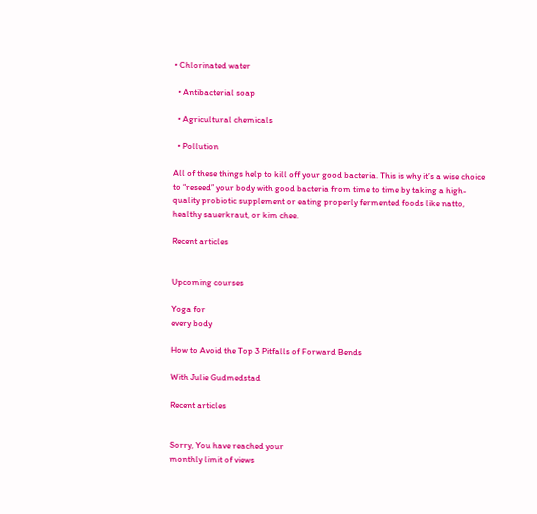• Chlorinated water

  • Antibacterial soap

  • Agricultural chemicals

  • Pollution

All of these things help to kill off your good bacteria. This is why it’s a wise choice to “reseed” your body with good bacteria from time to time by taking a high-quality probiotic supplement or eating properly fermented foods like natto, healthy sauerkraut, or kim chee.

Recent articles


Upcoming courses

Yoga for
every body

How to Avoid the Top 3 Pitfalls of Forward Bends

With Julie Gudmedstad

Recent articles


Sorry, You have reached your
monthly limit of views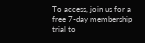To access, join us for a free 7-day membership trial to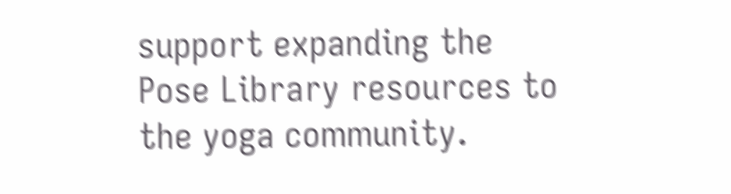support expanding the Pose Library resources to the yoga community.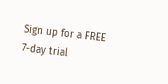Sign up for a FREE 7-day trial